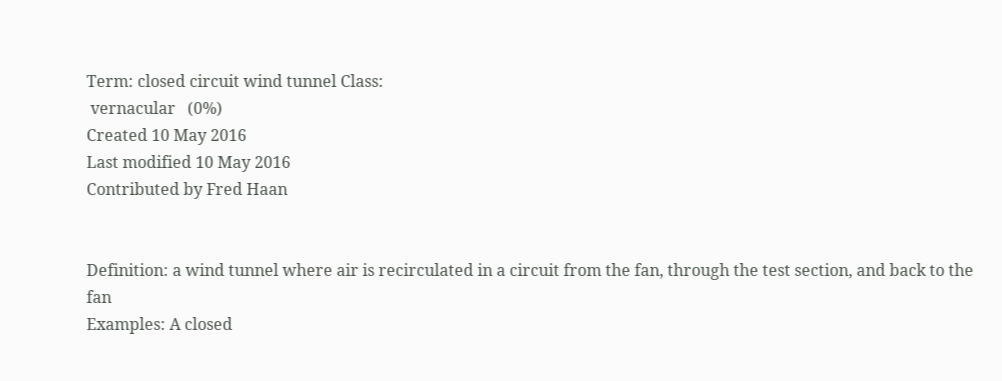Term: closed circuit wind tunnel Class:
 vernacular   (0%)
Created 10 May 2016
Last modified 10 May 2016
Contributed by Fred Haan


Definition: a wind tunnel where air is recirculated in a circuit from the fan, through the test section, and back to the fan
Examples: A closed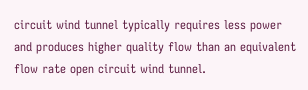circuit wind tunnel typically requires less power and produces higher quality flow than an equivalent flow rate open circuit wind tunnel.